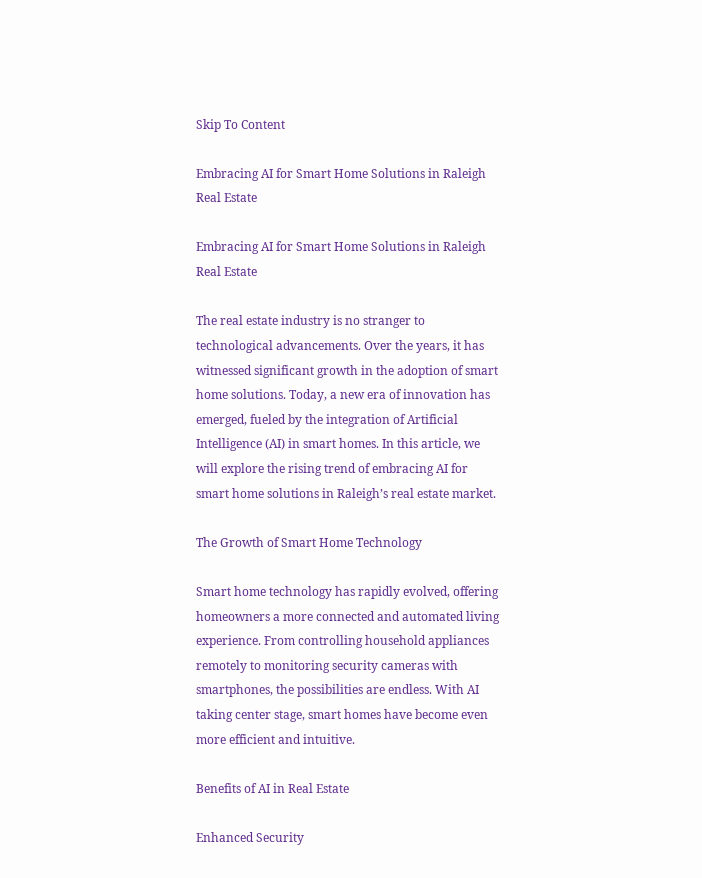Skip To Content

Embracing AI for Smart Home Solutions in Raleigh Real Estate

Embracing AI for Smart Home Solutions in Raleigh Real Estate

The real estate industry is no stranger to technological advancements. Over the years, it has witnessed significant growth in the adoption of smart home solutions. Today, a new era of innovation has emerged, fueled by the integration of Artificial Intelligence (AI) in smart homes. In this article, we will explore the rising trend of embracing AI for smart home solutions in Raleigh’s real estate market.

The Growth of Smart Home Technology

Smart home technology has rapidly evolved, offering homeowners a more connected and automated living experience. From controlling household appliances remotely to monitoring security cameras with smartphones, the possibilities are endless. With AI taking center stage, smart homes have become even more efficient and intuitive.

Benefits of AI in Real Estate

Enhanced Security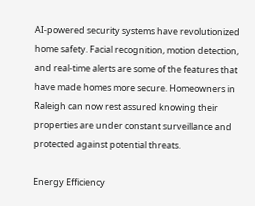AI-powered security systems have revolutionized home safety. Facial recognition, motion detection, and real-time alerts are some of the features that have made homes more secure. Homeowners in Raleigh can now rest assured knowing their properties are under constant surveillance and protected against potential threats.

Energy Efficiency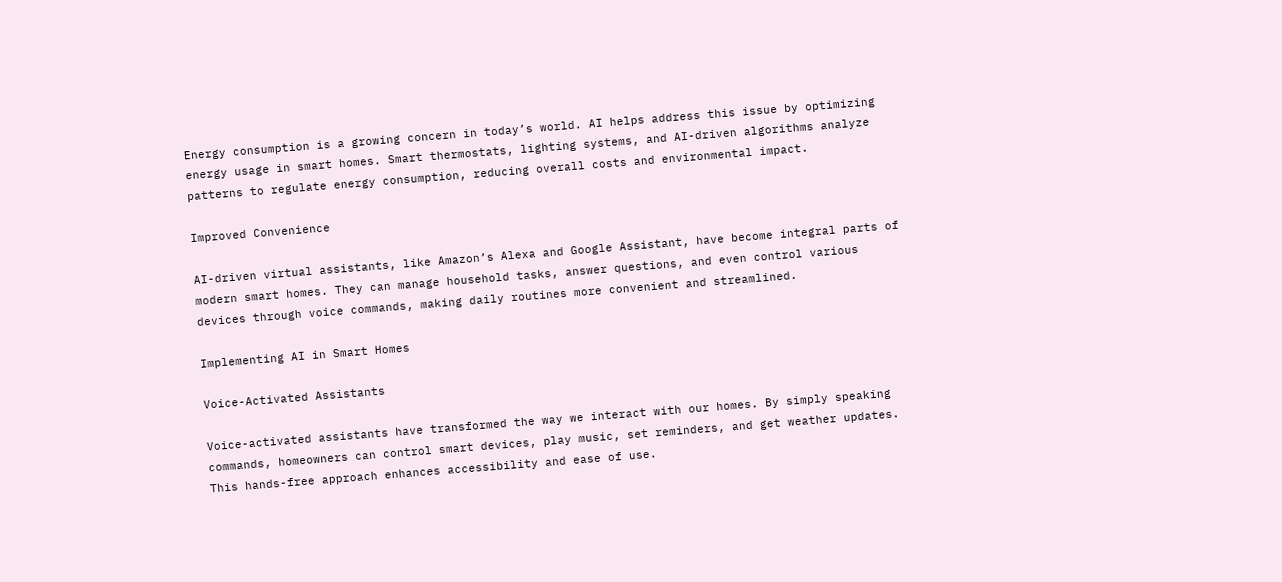Energy consumption is a growing concern in today’s world. AI helps address this issue by optimizing energy usage in smart homes. Smart thermostats, lighting systems, and AI-driven algorithms analyze patterns to regulate energy consumption, reducing overall costs and environmental impact.

Improved Convenience

AI-driven virtual assistants, like Amazon’s Alexa and Google Assistant, have become integral parts of modern smart homes. They can manage household tasks, answer questions, and even control various devices through voice commands, making daily routines more convenient and streamlined.

Implementing AI in Smart Homes

Voice-Activated Assistants

Voice-activated assistants have transformed the way we interact with our homes. By simply speaking commands, homeowners can control smart devices, play music, set reminders, and get weather updates. This hands-free approach enhances accessibility and ease of use.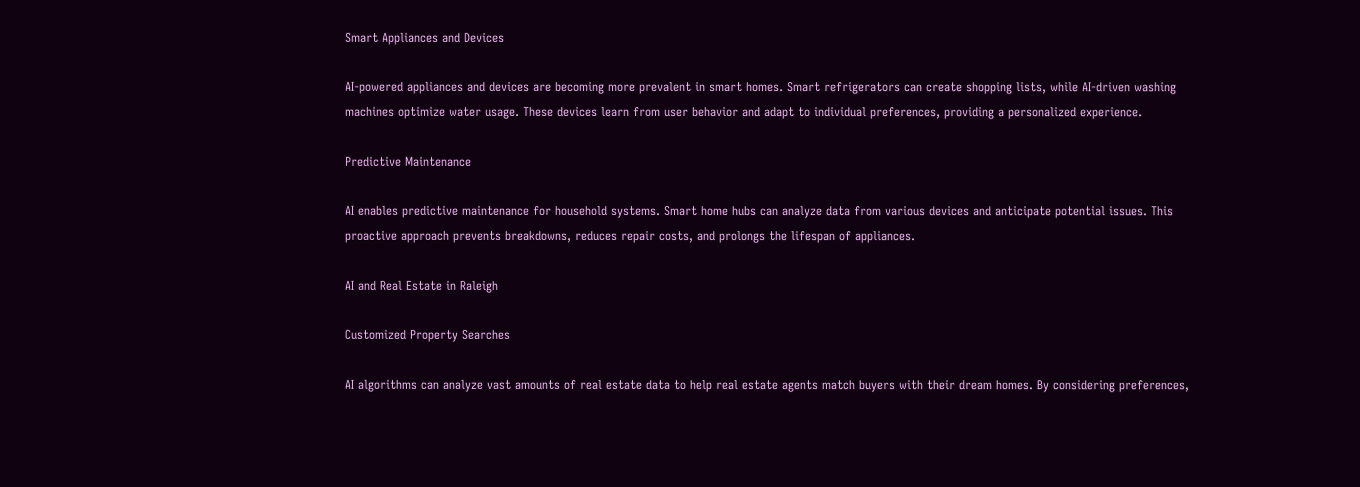Smart Appliances and Devices

AI-powered appliances and devices are becoming more prevalent in smart homes. Smart refrigerators can create shopping lists, while AI-driven washing machines optimize water usage. These devices learn from user behavior and adapt to individual preferences, providing a personalized experience.

Predictive Maintenance

AI enables predictive maintenance for household systems. Smart home hubs can analyze data from various devices and anticipate potential issues. This proactive approach prevents breakdowns, reduces repair costs, and prolongs the lifespan of appliances.

AI and Real Estate in Raleigh

Customized Property Searches

AI algorithms can analyze vast amounts of real estate data to help real estate agents match buyers with their dream homes. By considering preferences,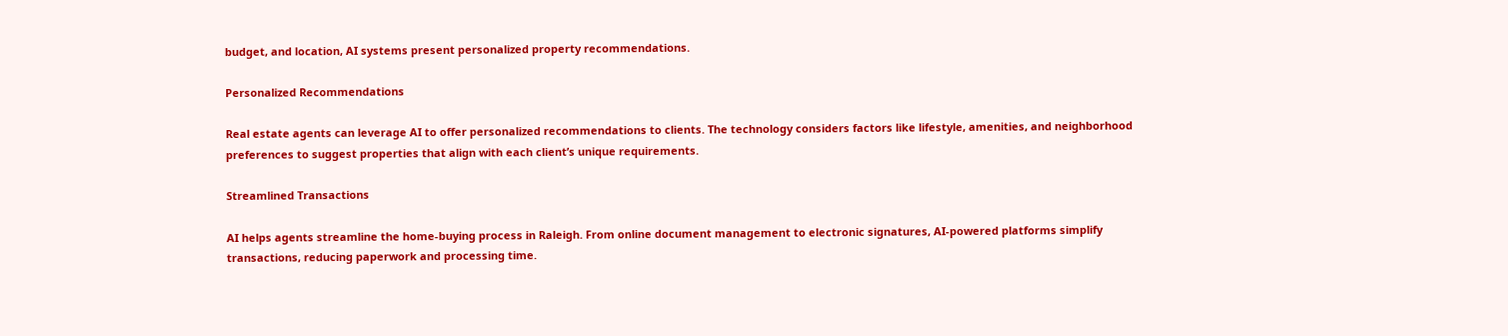budget, and location, AI systems present personalized property recommendations.

Personalized Recommendations

Real estate agents can leverage AI to offer personalized recommendations to clients. The technology considers factors like lifestyle, amenities, and neighborhood preferences to suggest properties that align with each client’s unique requirements.

Streamlined Transactions

AI helps agents streamline the home-buying process in Raleigh. From online document management to electronic signatures, AI-powered platforms simplify transactions, reducing paperwork and processing time.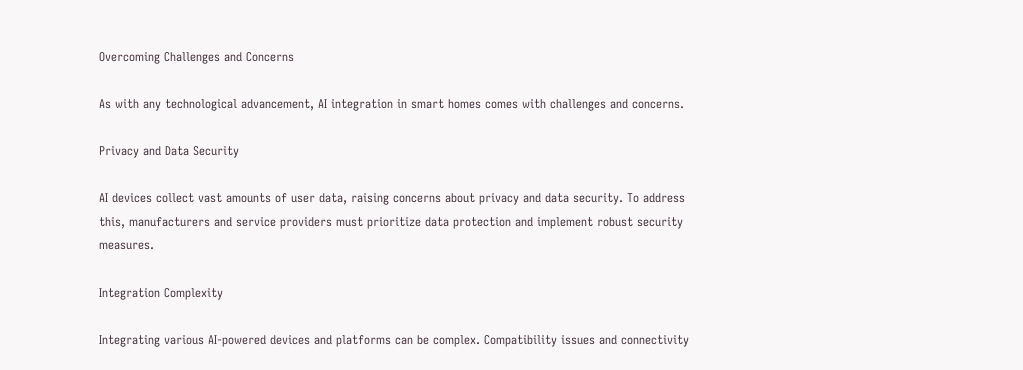Overcoming Challenges and Concerns

As with any technological advancement, AI integration in smart homes comes with challenges and concerns.

Privacy and Data Security

AI devices collect vast amounts of user data, raising concerns about privacy and data security. To address this, manufacturers and service providers must prioritize data protection and implement robust security measures.

Integration Complexity

Integrating various AI-powered devices and platforms can be complex. Compatibility issues and connectivity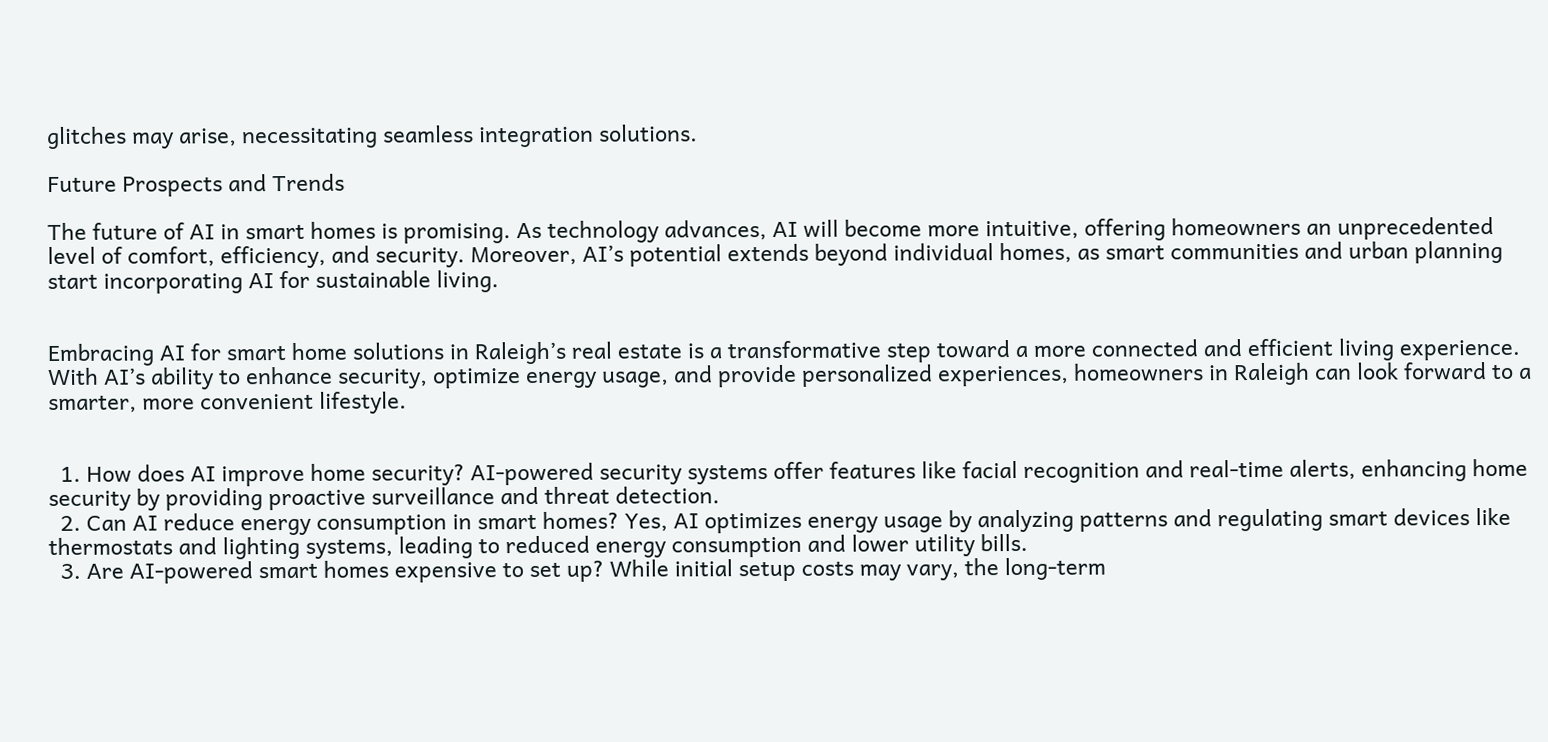glitches may arise, necessitating seamless integration solutions.

Future Prospects and Trends

The future of AI in smart homes is promising. As technology advances, AI will become more intuitive, offering homeowners an unprecedented level of comfort, efficiency, and security. Moreover, AI’s potential extends beyond individual homes, as smart communities and urban planning start incorporating AI for sustainable living.


Embracing AI for smart home solutions in Raleigh’s real estate is a transformative step toward a more connected and efficient living experience. With AI’s ability to enhance security, optimize energy usage, and provide personalized experiences, homeowners in Raleigh can look forward to a smarter, more convenient lifestyle.


  1. How does AI improve home security? AI-powered security systems offer features like facial recognition and real-time alerts, enhancing home security by providing proactive surveillance and threat detection.
  2. Can AI reduce energy consumption in smart homes? Yes, AI optimizes energy usage by analyzing patterns and regulating smart devices like thermostats and lighting systems, leading to reduced energy consumption and lower utility bills.
  3. Are AI-powered smart homes expensive to set up? While initial setup costs may vary, the long-term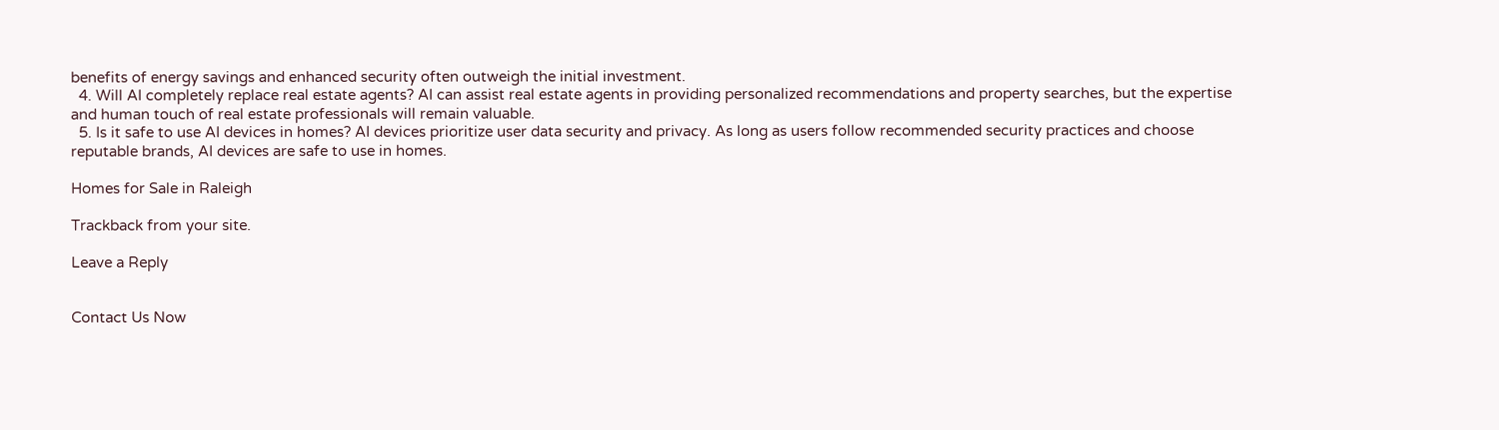benefits of energy savings and enhanced security often outweigh the initial investment.
  4. Will AI completely replace real estate agents? AI can assist real estate agents in providing personalized recommendations and property searches, but the expertise and human touch of real estate professionals will remain valuable.
  5. Is it safe to use AI devices in homes? AI devices prioritize user data security and privacy. As long as users follow recommended security practices and choose reputable brands, AI devices are safe to use in homes.

Homes for Sale in Raleigh

Trackback from your site.

Leave a Reply


Contact Us Now